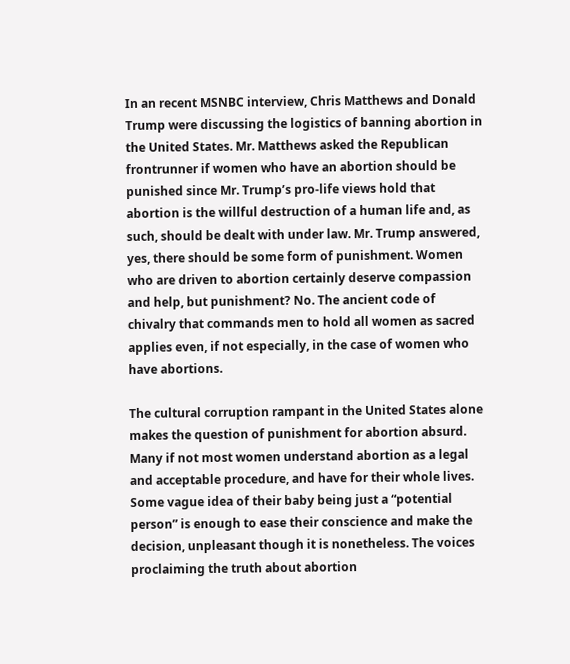In an recent MSNBC interview, Chris Matthews and Donald Trump were discussing the logistics of banning abortion in the United States. Mr. Matthews asked the Republican frontrunner if women who have an abortion should be punished since Mr. Trump’s pro-life views hold that abortion is the willful destruction of a human life and, as such, should be dealt with under law. Mr. Trump answered, yes, there should be some form of punishment. Women who are driven to abortion certainly deserve compassion and help, but punishment? No. The ancient code of chivalry that commands men to hold all women as sacred applies even, if not especially, in the case of women who have abortions.

The cultural corruption rampant in the United States alone makes the question of punishment for abortion absurd. Many if not most women understand abortion as a legal and acceptable procedure, and have for their whole lives. Some vague idea of their baby being just a “potential person” is enough to ease their conscience and make the decision, unpleasant though it is nonetheless. The voices proclaiming the truth about abortion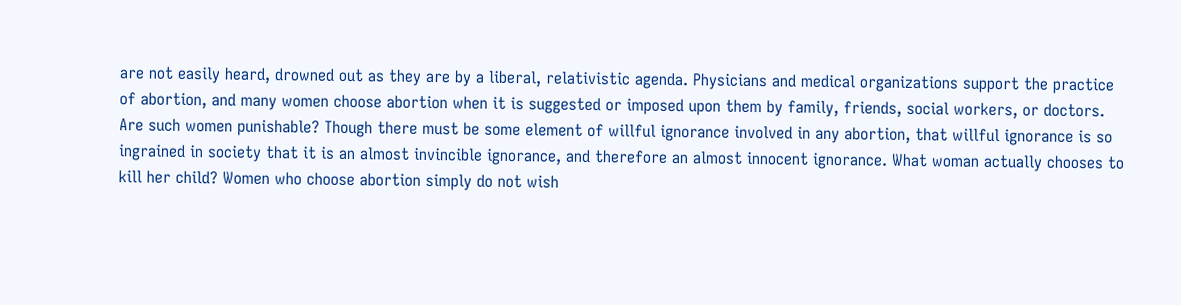are not easily heard, drowned out as they are by a liberal, relativistic agenda. Physicians and medical organizations support the practice of abortion, and many women choose abortion when it is suggested or imposed upon them by family, friends, social workers, or doctors. Are such women punishable? Though there must be some element of willful ignorance involved in any abortion, that willful ignorance is so ingrained in society that it is an almost invincible ignorance, and therefore an almost innocent ignorance. What woman actually chooses to kill her child? Women who choose abortion simply do not wish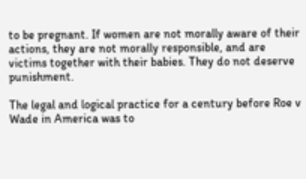to be pregnant. If women are not morally aware of their actions, they are not morally responsible, and are victims together with their babies. They do not deserve punishment.

The legal and logical practice for a century before Roe v Wade in America was to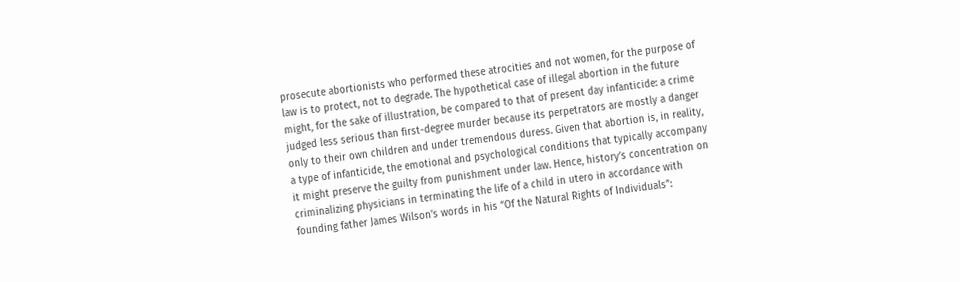prosecute abortionists who performed these atrocities and not women, for the purpose of law is to protect, not to degrade. The hypothetical case of illegal abortion in the future might, for the sake of illustration, be compared to that of present day infanticide: a crime judged less serious than first-degree murder because its perpetrators are mostly a danger only to their own children and under tremendous duress. Given that abortion is, in reality, a type of infanticide, the emotional and psychological conditions that typically accompany it might preserve the guilty from punishment under law. Hence, history’s concentration on criminalizing physicians in terminating the life of a child in utero in accordance with founding father James Wilson’s words in his “Of the Natural Rights of Individuals”: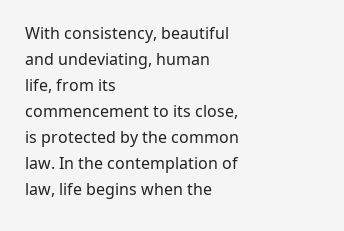With consistency, beautiful and undeviating, human life, from its commencement to its close, is protected by the common law. In the contemplation of law, life begins when the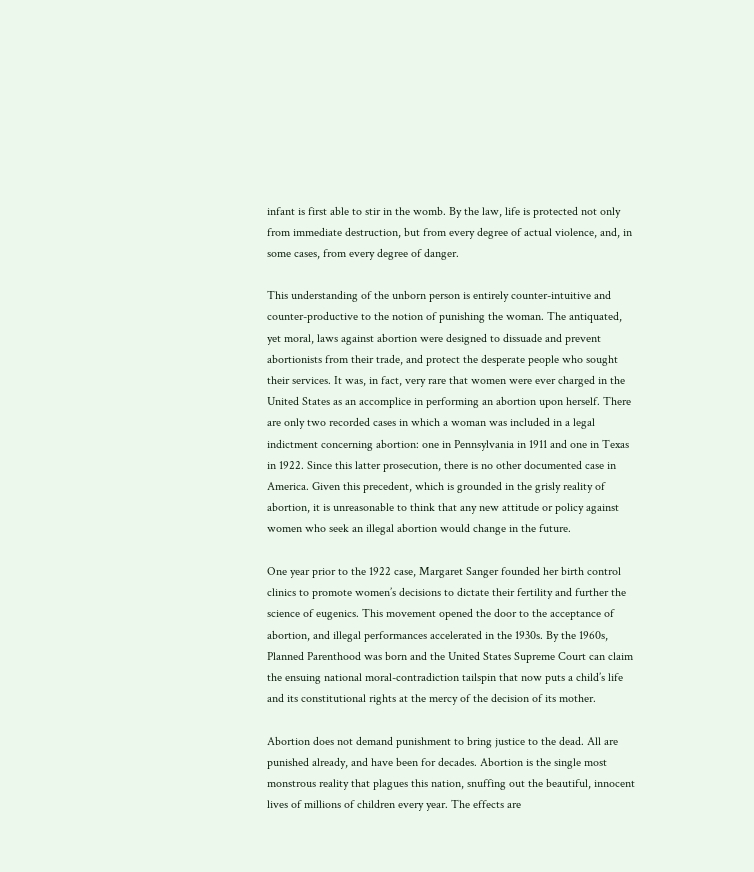infant is first able to stir in the womb. By the law, life is protected not only from immediate destruction, but from every degree of actual violence, and, in some cases, from every degree of danger.

This understanding of the unborn person is entirely counter-intuitive and counter-productive to the notion of punishing the woman. The antiquated, yet moral, laws against abortion were designed to dissuade and prevent abortionists from their trade, and protect the desperate people who sought their services. It was, in fact, very rare that women were ever charged in the United States as an accomplice in performing an abortion upon herself. There are only two recorded cases in which a woman was included in a legal indictment concerning abortion: one in Pennsylvania in 1911 and one in Texas in 1922. Since this latter prosecution, there is no other documented case in America. Given this precedent, which is grounded in the grisly reality of abortion, it is unreasonable to think that any new attitude or policy against women who seek an illegal abortion would change in the future.

One year prior to the 1922 case, Margaret Sanger founded her birth control clinics to promote women’s decisions to dictate their fertility and further the science of eugenics. This movement opened the door to the acceptance of abortion, and illegal performances accelerated in the 1930s. By the 1960s, Planned Parenthood was born and the United States Supreme Court can claim the ensuing national moral-contradiction tailspin that now puts a child’s life and its constitutional rights at the mercy of the decision of its mother.

Abortion does not demand punishment to bring justice to the dead. All are punished already, and have been for decades. Abortion is the single most monstrous reality that plagues this nation, snuffing out the beautiful, innocent lives of millions of children every year. The effects are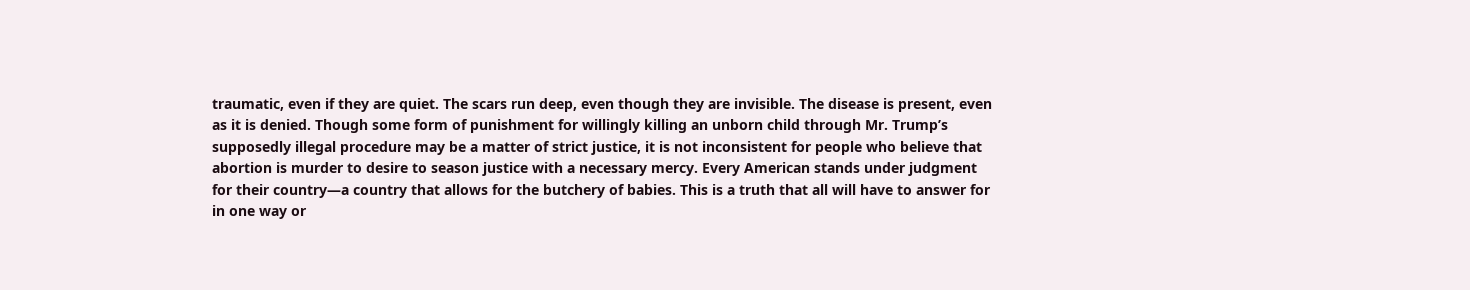traumatic, even if they are quiet. The scars run deep, even though they are invisible. The disease is present, even as it is denied. Though some form of punishment for willingly killing an unborn child through Mr. Trump’s supposedly illegal procedure may be a matter of strict justice, it is not inconsistent for people who believe that abortion is murder to desire to season justice with a necessary mercy. Every American stands under judgment for their country—a country that allows for the butchery of babies. This is a truth that all will have to answer for in one way or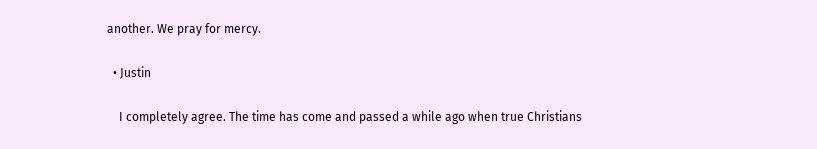another. We pray for mercy.

  • Justin

    I completely agree. The time has come and passed a while ago when true Christians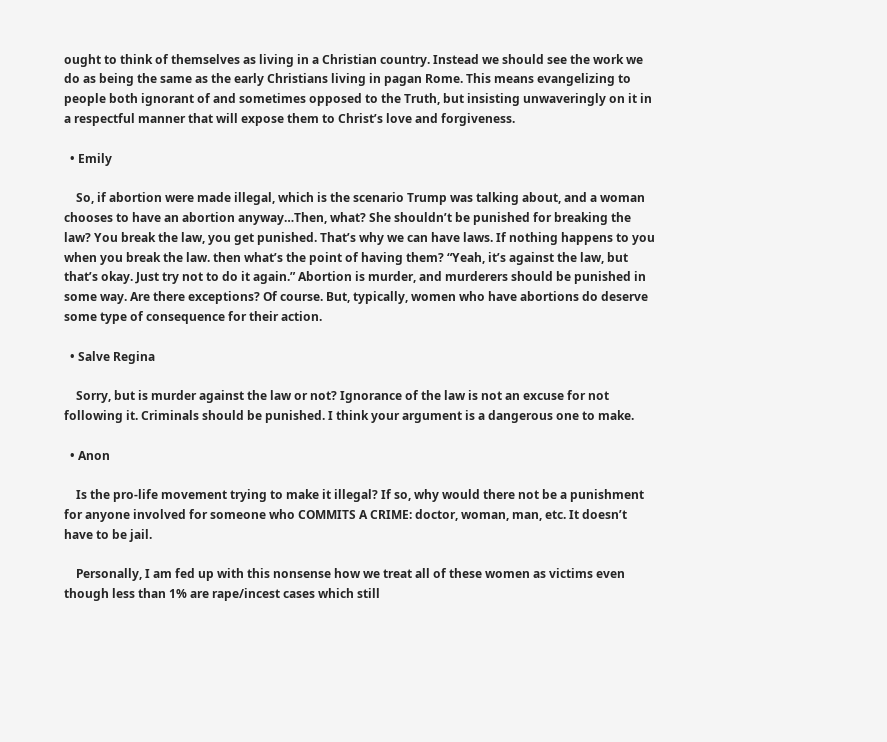ought to think of themselves as living in a Christian country. Instead we should see the work we do as being the same as the early Christians living in pagan Rome. This means evangelizing to people both ignorant of and sometimes opposed to the Truth, but insisting unwaveringly on it in a respectful manner that will expose them to Christ’s love and forgiveness.

  • Emily

    So, if abortion were made illegal, which is the scenario Trump was talking about, and a woman chooses to have an abortion anyway…Then, what? She shouldn’t be punished for breaking the law? You break the law, you get punished. That’s why we can have laws. If nothing happens to you when you break the law. then what’s the point of having them? “Yeah, it’s against the law, but that’s okay. Just try not to do it again.” Abortion is murder, and murderers should be punished in some way. Are there exceptions? Of course. But, typically, women who have abortions do deserve some type of consequence for their action.

  • Salve Regina

    Sorry, but is murder against the law or not? Ignorance of the law is not an excuse for not following it. Criminals should be punished. I think your argument is a dangerous one to make.

  • Anon

    Is the pro-life movement trying to make it illegal? If so, why would there not be a punishment for anyone involved for someone who COMMITS A CRIME: doctor, woman, man, etc. It doesn’t have to be jail.

    Personally, I am fed up with this nonsense how we treat all of these women as victims even though less than 1% are rape/incest cases which still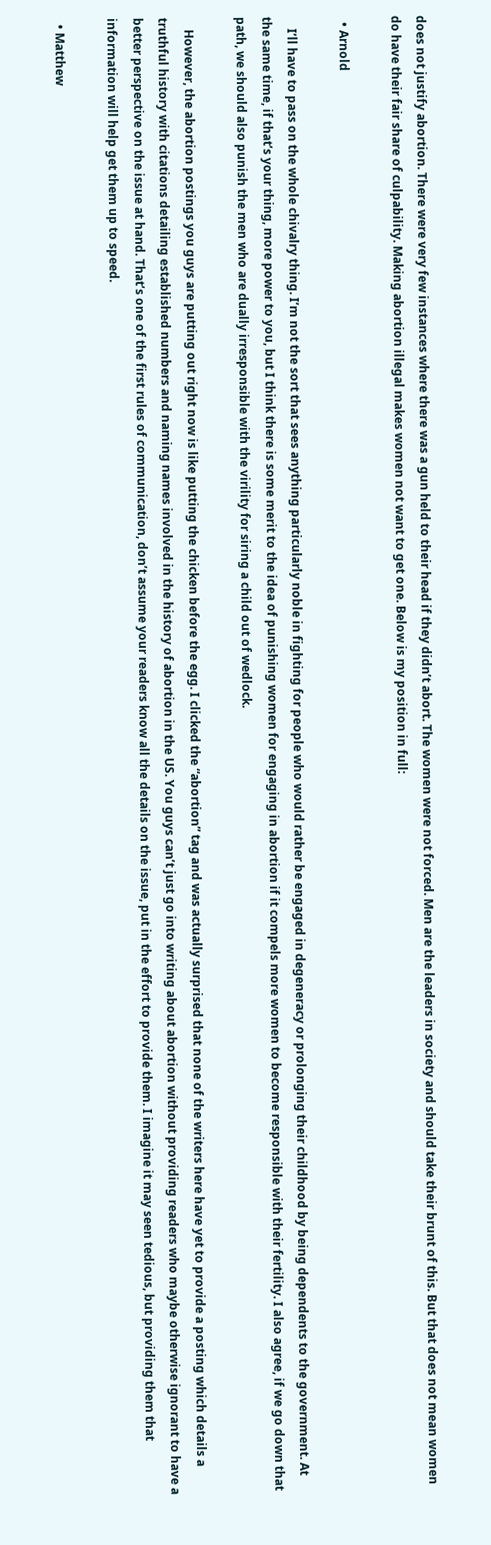does not justify abortion. There were very few instances where there was a gun held to their head if they didn’t abort. The women were not forced. Men are the leaders in society and should take their brunt of this. But that does not mean women do have their fair share of culpability. Making abortion illegal makes women not want to get one. Below is my position in full:

  • Arnold

    I’ll have to pass on the whole chivalry thing. I’m not the sort that sees anything particularly noble in fighting for people who would rather be engaged in degeneracy or prolonging their childhood by being dependents to the government. At the same time, if that’s your thing, more power to you, but I think there is some merit to the idea of punishing women for engaging in abortion if it compels more women to become responsible with their fertility. I also agree, if we go down that path, we should also punish the men who are dually irresponsible with the virility for siring a child out of wedlock.

    However, the abortion postings you guys are putting out right now is like putting the chicken before the egg. I clicked the “abortion” tag and was actually surprised that none of the writers here have yet to provide a posting which details a truthful history with citations detailing established numbers and naming names involved in the history of abortion in the US. You guys can’t just go into writing about abortion without providing readers who maybe otherwise ignorant to have a better perspective on the issue at hand. That’s one of the first rules of communication, don’t assume your readers know all the details on the issue, put in the effort to provide them. I imagine it may seen tedious, but providing them that information will help get them up to speed.

  • Matthew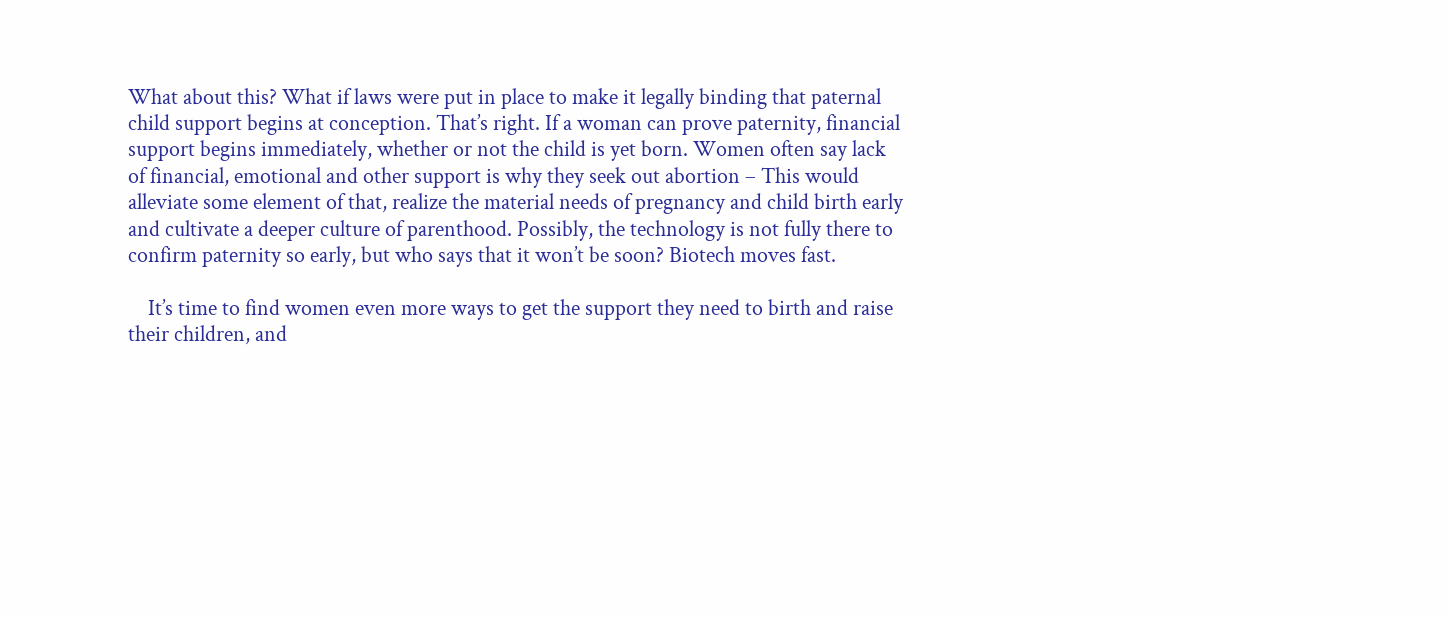What about this? What if laws were put in place to make it legally binding that paternal child support begins at conception. That’s right. If a woman can prove paternity, financial support begins immediately, whether or not the child is yet born. Women often say lack of financial, emotional and other support is why they seek out abortion – This would alleviate some element of that, realize the material needs of pregnancy and child birth early and cultivate a deeper culture of parenthood. Possibly, the technology is not fully there to confirm paternity so early, but who says that it won’t be soon? Biotech moves fast.

    It’s time to find women even more ways to get the support they need to birth and raise their children, and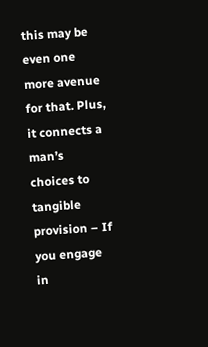this may be even one more avenue for that. Plus, it connects a man’s choices to tangible provision – If you engage in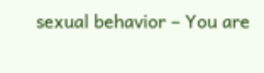sexual behavior – You are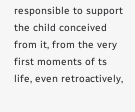responsible to support the child conceived from it, from the very first moments of ts life, even retroactively,